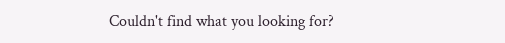Couldn't find what you looking for?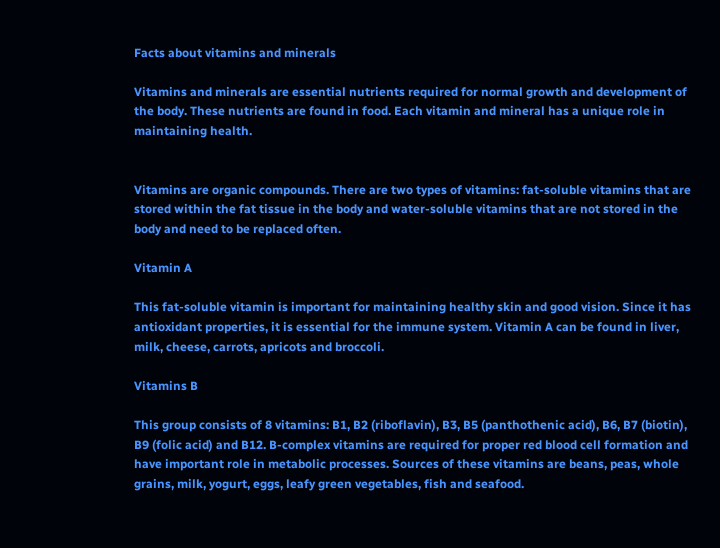Facts about vitamins and minerals

Vitamins and minerals are essential nutrients required for normal growth and development of the body. These nutrients are found in food. Each vitamin and mineral has a unique role in maintaining health.


Vitamins are organic compounds. There are two types of vitamins: fat-soluble vitamins that are stored within the fat tissue in the body and water-soluble vitamins that are not stored in the body and need to be replaced often.

Vitamin A

This fat-soluble vitamin is important for maintaining healthy skin and good vision. Since it has antioxidant properties, it is essential for the immune system. Vitamin A can be found in liver, milk, cheese, carrots, apricots and broccoli.

Vitamins B

This group consists of 8 vitamins: B1, B2 (riboflavin), B3, B5 (panthothenic acid), B6, B7 (biotin), B9 (folic acid) and B12. B-complex vitamins are required for proper red blood cell formation and have important role in metabolic processes. Sources of these vitamins are beans, peas, whole grains, milk, yogurt, eggs, leafy green vegetables, fish and seafood.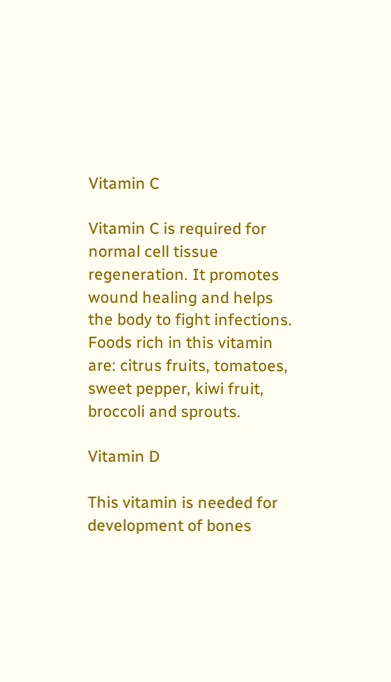Vitamin C

Vitamin C is required for normal cell tissue regeneration. It promotes wound healing and helps the body to fight infections. Foods rich in this vitamin are: citrus fruits, tomatoes, sweet pepper, kiwi fruit, broccoli and sprouts.

Vitamin D

This vitamin is needed for development of bones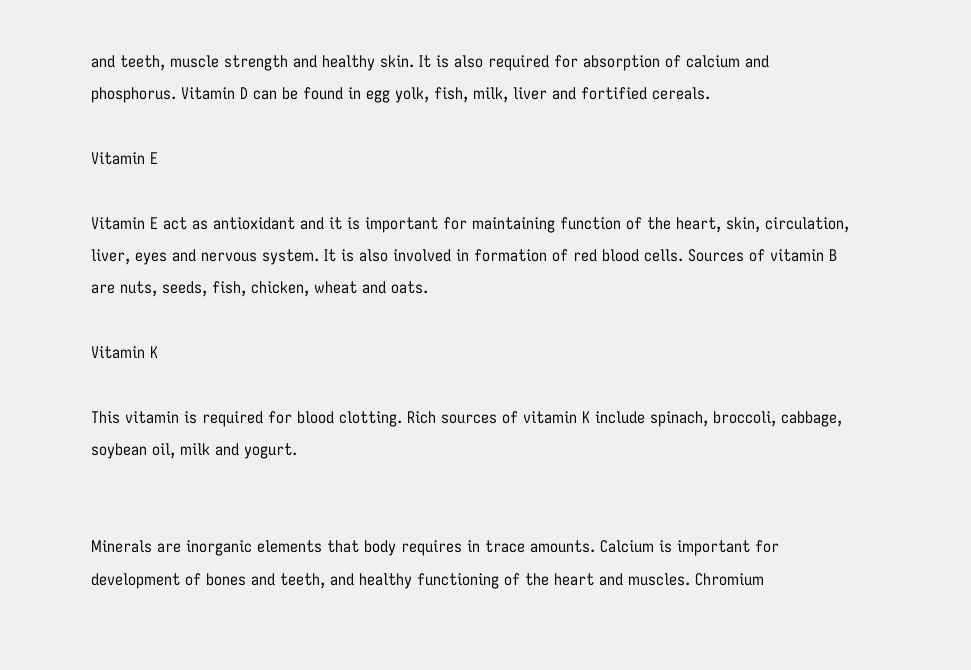and teeth, muscle strength and healthy skin. It is also required for absorption of calcium and phosphorus. Vitamin D can be found in egg yolk, fish, milk, liver and fortified cereals.

Vitamin E

Vitamin E act as antioxidant and it is important for maintaining function of the heart, skin, circulation, liver, eyes and nervous system. It is also involved in formation of red blood cells. Sources of vitamin B are nuts, seeds, fish, chicken, wheat and oats.

Vitamin K

This vitamin is required for blood clotting. Rich sources of vitamin K include spinach, broccoli, cabbage, soybean oil, milk and yogurt.


Minerals are inorganic elements that body requires in trace amounts. Calcium is important for development of bones and teeth, and healthy functioning of the heart and muscles. Chromium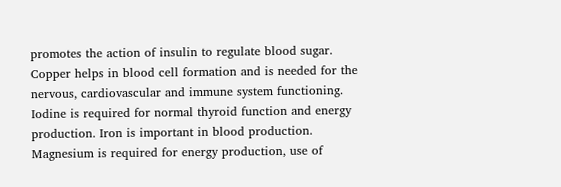promotes the action of insulin to regulate blood sugar. Copper helps in blood cell formation and is needed for the nervous, cardiovascular and immune system functioning. Iodine is required for normal thyroid function and energy production. Iron is important in blood production. Magnesium is required for energy production, use of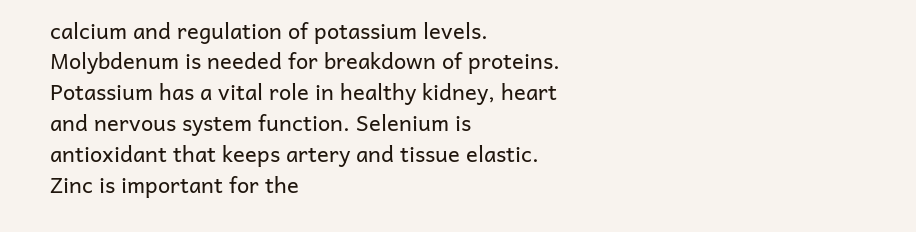calcium and regulation of potassium levels. Molybdenum is needed for breakdown of proteins. Potassium has a vital role in healthy kidney, heart and nervous system function. Selenium is antioxidant that keeps artery and tissue elastic. Zinc is important for the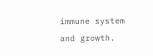immune system and growth.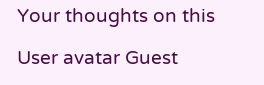Your thoughts on this

User avatar Guest